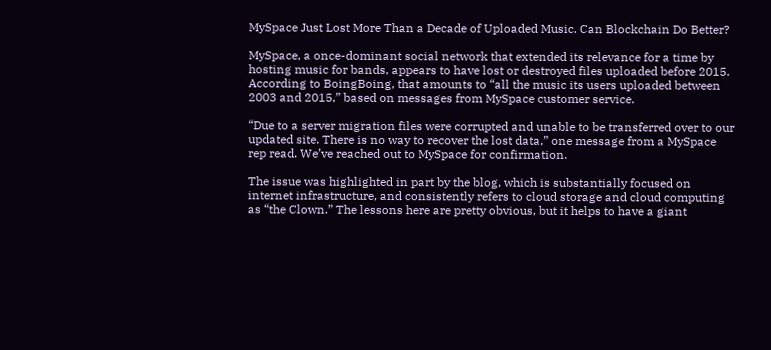MySpace Just Lost More Than a Decade of Uploaded Music. Can Blockchain Do Better?

MySpace, a once-dominant social network that extended its relevance for a time by hosting music for bands, appears to have lost or destroyed files uploaded before 2015. According to BoingBoing, that amounts to “all the music its users uploaded between 2003 and 2015,” based on messages from MySpace customer service.

“Due to a server migration files were corrupted and unable to be transferred over to our updated site. There is no way to recover the lost data,” one message from a MySpace rep read. We’ve reached out to MySpace for confirmation.

The issue was highlighted in part by the blog, which is substantially focused on internet infrastructure, and consistently refers to cloud storage and cloud computing as “the Clown.” The lessons here are pretty obvious, but it helps to have a giant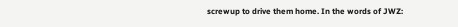screwup to drive them home. In the words of JWZ: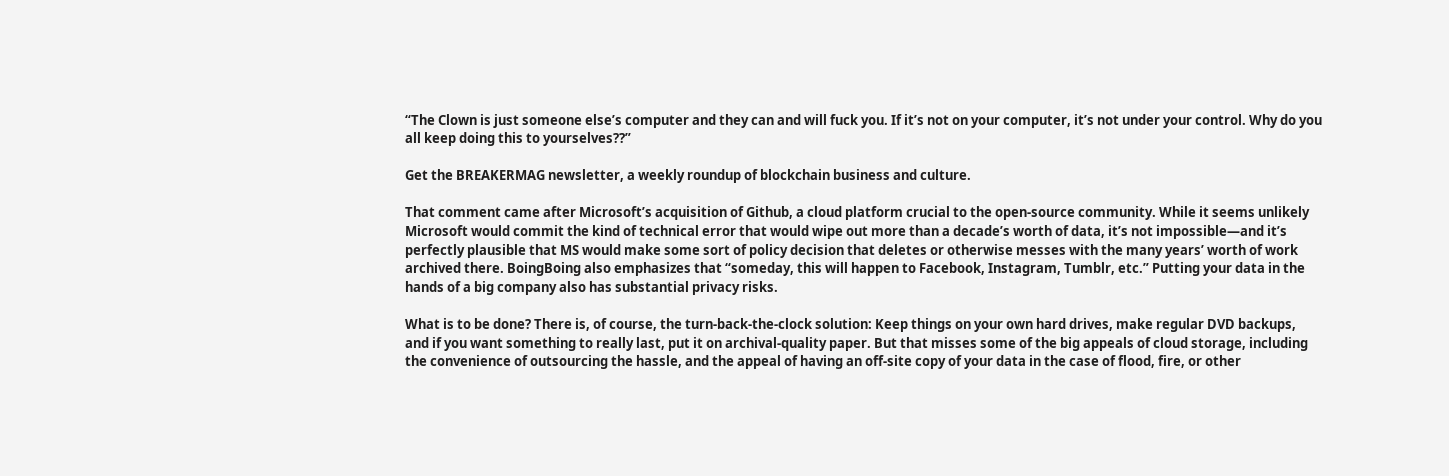“The Clown is just someone else’s computer and they can and will fuck you. If it’s not on your computer, it’s not under your control. Why do you all keep doing this to yourselves??”

Get the BREAKERMAG newsletter, a weekly roundup of blockchain business and culture.

That comment came after Microsoft’s acquisition of Github, a cloud platform crucial to the open-source community. While it seems unlikely Microsoft would commit the kind of technical error that would wipe out more than a decade’s worth of data, it’s not impossible—and it’s perfectly plausible that MS would make some sort of policy decision that deletes or otherwise messes with the many years’ worth of work archived there. BoingBoing also emphasizes that “someday, this will happen to Facebook, Instagram, Tumblr, etc.” Putting your data in the hands of a big company also has substantial privacy risks.

What is to be done? There is, of course, the turn-back-the-clock solution: Keep things on your own hard drives, make regular DVD backups, and if you want something to really last, put it on archival-quality paper. But that misses some of the big appeals of cloud storage, including the convenience of outsourcing the hassle, and the appeal of having an off-site copy of your data in the case of flood, fire, or other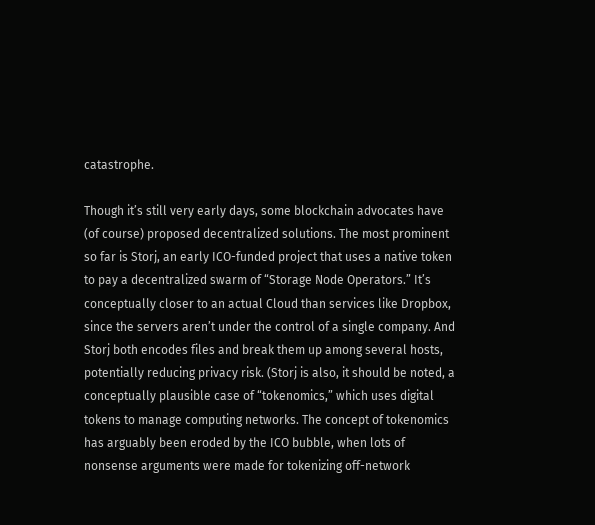catastrophe.

Though it’s still very early days, some blockchain advocates have (of course) proposed decentralized solutions. The most prominent so far is Storj, an early ICO-funded project that uses a native token to pay a decentralized swarm of “Storage Node Operators.” It’s conceptually closer to an actual Cloud than services like Dropbox, since the servers aren’t under the control of a single company. And Storj both encodes files and break them up among several hosts, potentially reducing privacy risk. (Storj is also, it should be noted, a conceptually plausible case of “tokenomics,” which uses digital tokens to manage computing networks. The concept of tokenomics has arguably been eroded by the ICO bubble, when lots of nonsense arguments were made for tokenizing off-network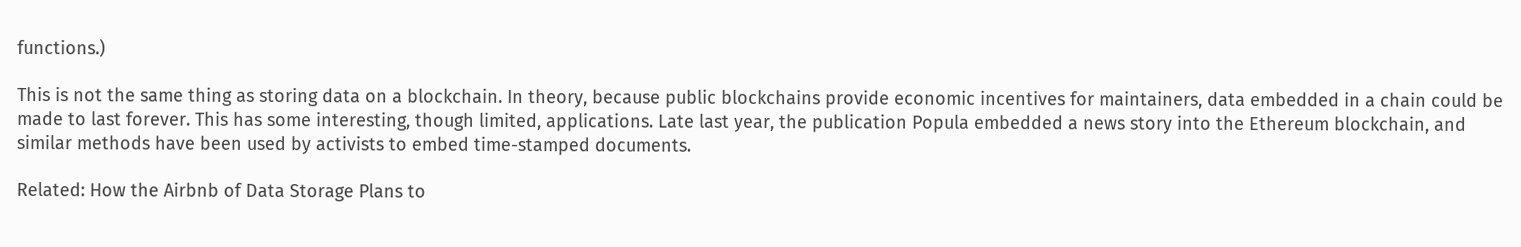functions.)

This is not the same thing as storing data on a blockchain. In theory, because public blockchains provide economic incentives for maintainers, data embedded in a chain could be made to last forever. This has some interesting, though limited, applications. Late last year, the publication Popula embedded a news story into the Ethereum blockchain, and similar methods have been used by activists to embed time-stamped documents.

Related: How the Airbnb of Data Storage Plans to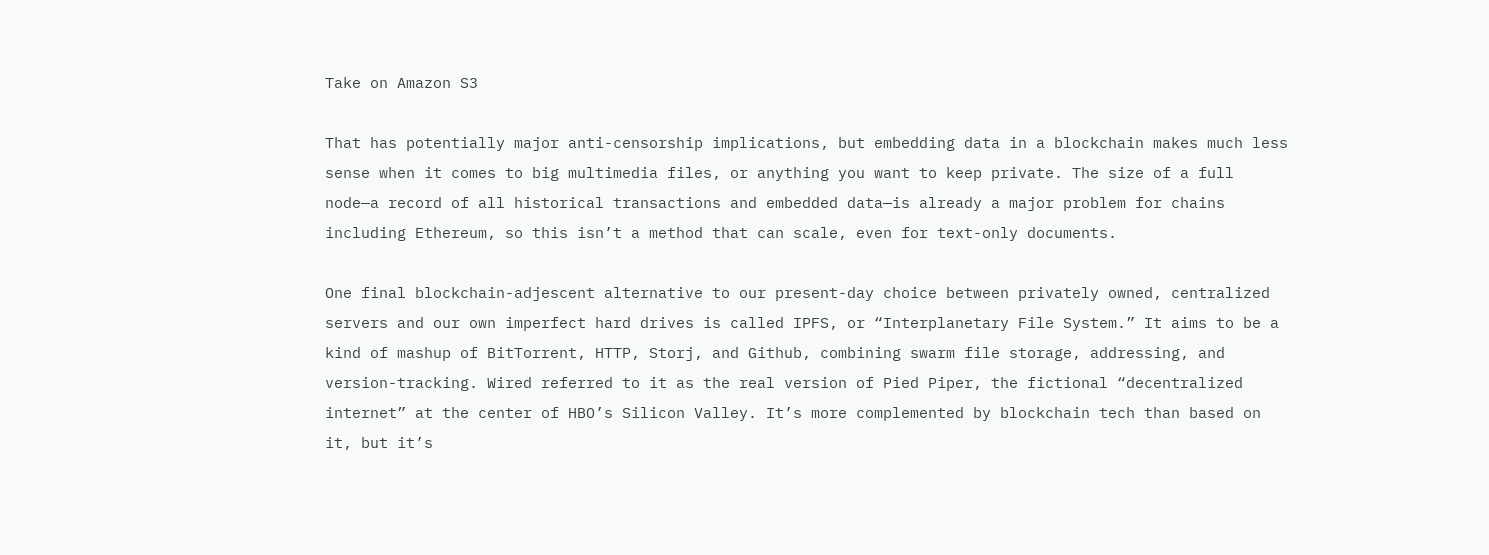Take on Amazon S3

That has potentially major anti-censorship implications, but embedding data in a blockchain makes much less sense when it comes to big multimedia files, or anything you want to keep private. The size of a full node—a record of all historical transactions and embedded data—is already a major problem for chains including Ethereum, so this isn’t a method that can scale, even for text-only documents.

One final blockchain-adjescent alternative to our present-day choice between privately owned, centralized servers and our own imperfect hard drives is called IPFS, or “Interplanetary File System.” It aims to be a kind of mashup of BitTorrent, HTTP, Storj, and Github, combining swarm file storage, addressing, and version-tracking. Wired referred to it as the real version of Pied Piper, the fictional “decentralized internet” at the center of HBO’s Silicon Valley. It’s more complemented by blockchain tech than based on it, but it’s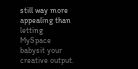still way more appealing than letting MySpace babysit your creative output.